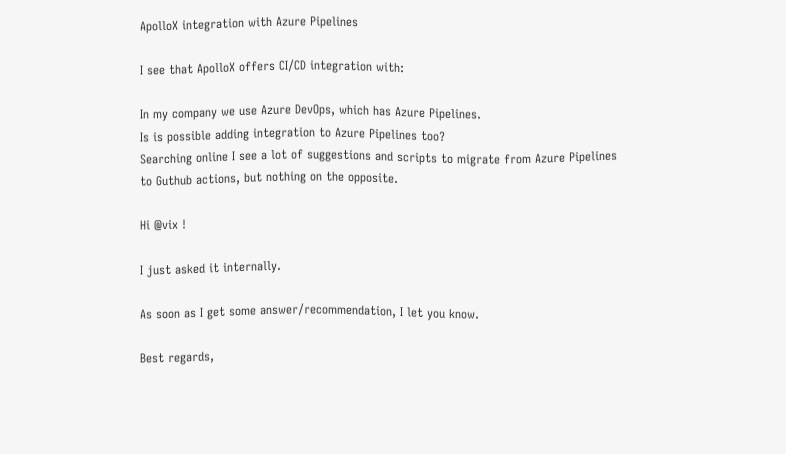ApolloX integration with Azure Pipelines

I see that ApolloX offers CI/CD integration with:

In my company we use Azure DevOps, which has Azure Pipelines.
Is is possible adding integration to Azure Pipelines too?
Searching online I see a lot of suggestions and scripts to migrate from Azure Pipelines to Guthub actions, but nothing on the opposite.

Hi @vix !

I just asked it internally.

As soon as I get some answer/recommendation, I let you know.

Best regards,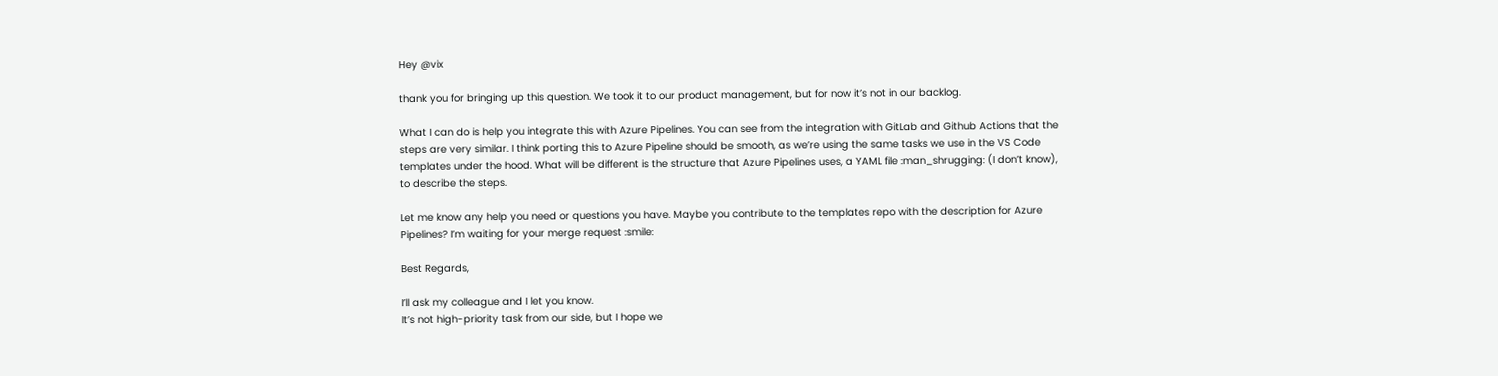Hey @vix

thank you for bringing up this question. We took it to our product management, but for now it’s not in our backlog.

What I can do is help you integrate this with Azure Pipelines. You can see from the integration with GitLab and Github Actions that the steps are very similar. I think porting this to Azure Pipeline should be smooth, as we’re using the same tasks we use in the VS Code templates under the hood. What will be different is the structure that Azure Pipelines uses, a YAML file :man_shrugging: (I don’t know), to describe the steps.

Let me know any help you need or questions you have. Maybe you contribute to the templates repo with the description for Azure Pipelines? I’m waiting for your merge request :smile:

Best Regards,

I’ll ask my colleague and I let you know.
It’s not high-priority task from our side, but I hope we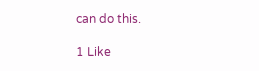can do this.

1 Like